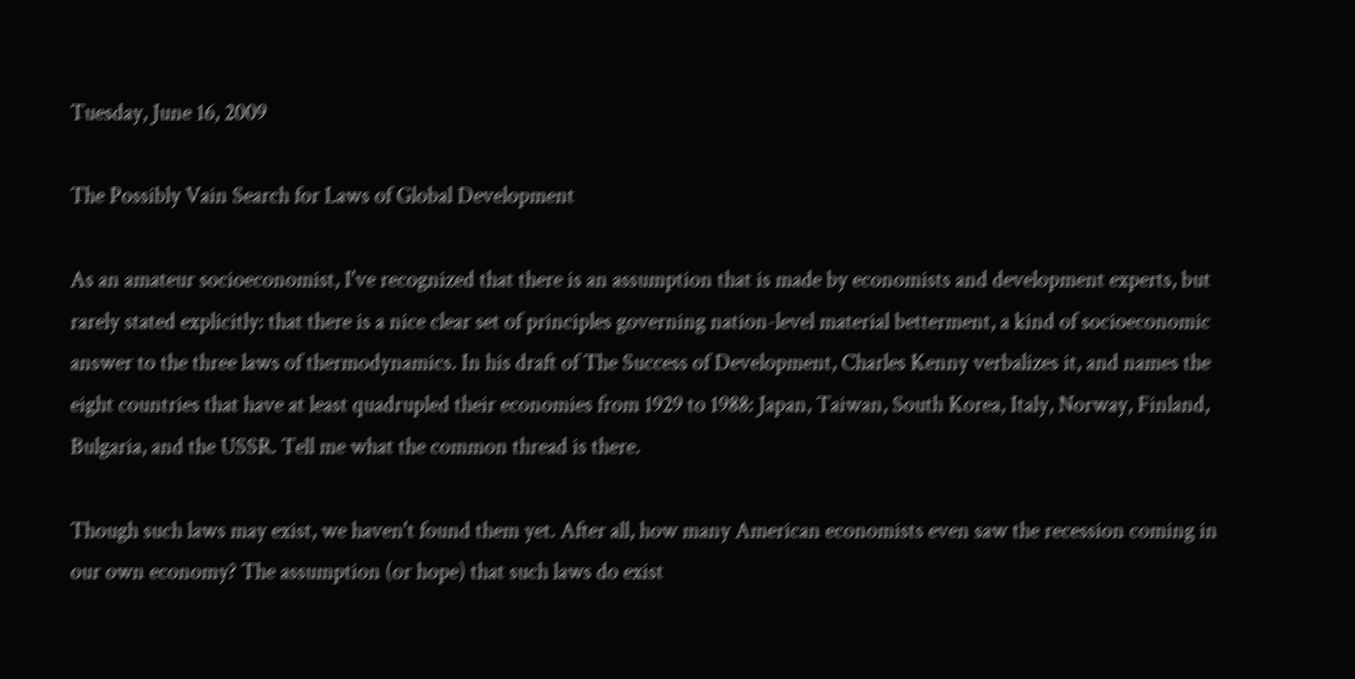Tuesday, June 16, 2009

The Possibly Vain Search for Laws of Global Development

As an amateur socioeconomist, I've recognized that there is an assumption that is made by economists and development experts, but rarely stated explicitly: that there is a nice clear set of principles governing nation-level material betterment, a kind of socioeconomic answer to the three laws of thermodynamics. In his draft of The Success of Development, Charles Kenny verbalizes it, and names the eight countries that have at least quadrupled their economies from 1929 to 1988: Japan, Taiwan, South Korea, Italy, Norway, Finland, Bulgaria, and the USSR. Tell me what the common thread is there.

Though such laws may exist, we haven't found them yet. After all, how many American economists even saw the recession coming in our own economy? The assumption (or hope) that such laws do exist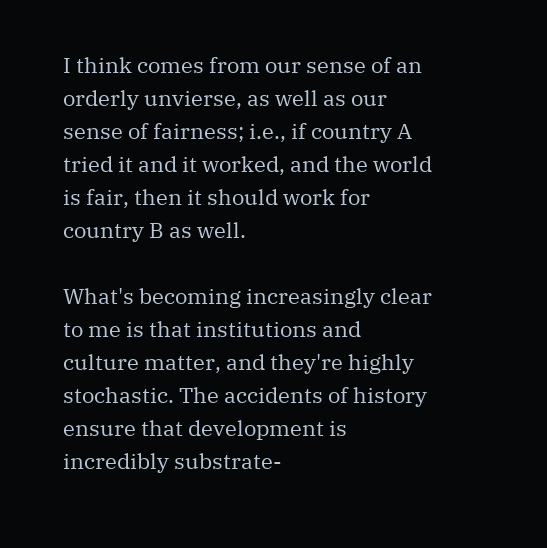I think comes from our sense of an orderly unvierse, as well as our sense of fairness; i.e., if country A tried it and it worked, and the world is fair, then it should work for country B as well.

What's becoming increasingly clear to me is that institutions and culture matter, and they're highly stochastic. The accidents of history ensure that development is incredibly substrate-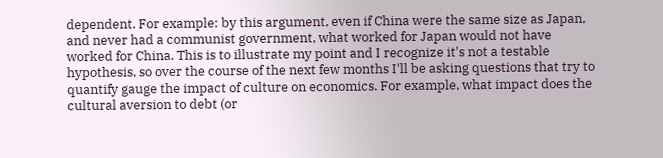dependent. For example: by this argument, even if China were the same size as Japan, and never had a communist government, what worked for Japan would not have worked for China. This is to illustrate my point and I recognize it's not a testable hypothesis, so over the course of the next few months I'll be asking questions that try to quantify gauge the impact of culture on economics. For example, what impact does the cultural aversion to debt (or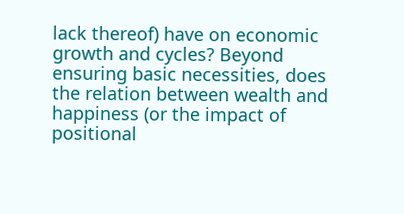lack thereof) have on economic growth and cycles? Beyond ensuring basic necessities, does the relation between wealth and happiness (or the impact of positional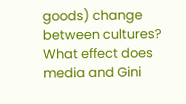goods) change between cultures? What effect does media and Gini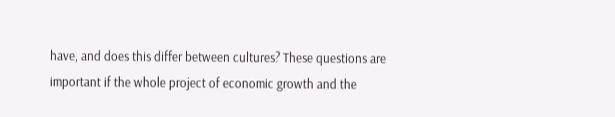have, and does this differ between cultures? These questions are important if the whole project of economic growth and the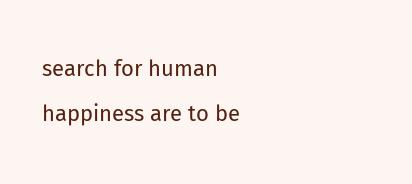search for human happiness are to be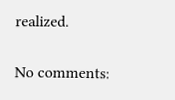realized.

No comments: